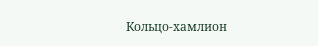Кольцо-хамлион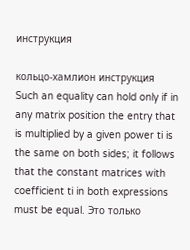инструкция

кольцо-хамлион инструкция
Such an equality can hold only if in any matrix position the entry that is multiplied by a given power ti is the same on both sides; it follows that the constant matrices with coefficient ti in both expressions must be equal. Это только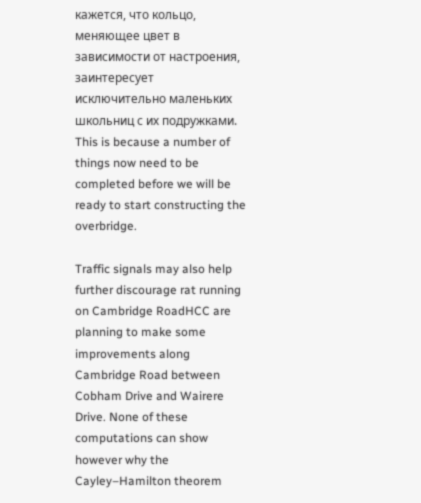кажется, что кольцо, меняющее цвет в зависимости от настроения, заинтересует исключительно маленьких школьниц с их подружками. This is because a number of things now need to be completed before we will be ready to start constructing the overbridge.

Traffic signals may also help further discourage rat running on Cambridge RoadHCC are planning to make some improvements along Cambridge Road between Cobham Drive and Wairere Drive. None of these computations can show however why the Cayley–Hamilton theorem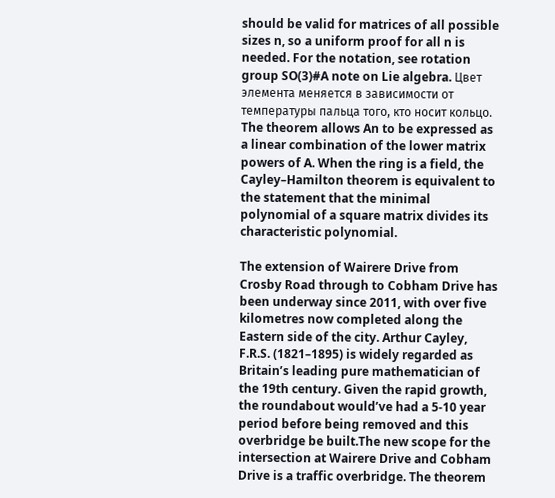should be valid for matrices of all possible sizes n, so a uniform proof for all n is needed. For the notation, see rotation group SO(3)#A note on Lie algebra. Цвет элемента меняется в зависимости от температуры пальца того, кто носит кольцо. The theorem allows An to be expressed as a linear combination of the lower matrix powers of A. When the ring is a field, the Cayley–Hamilton theorem is equivalent to the statement that the minimal polynomial of a square matrix divides its characteristic polynomial.

The extension of Wairere Drive from Crosby Road through to Cobham Drive has been underway since 2011, with over five kilometres now completed along the Eastern side of the city. Arthur Cayley, F.R.S. (1821–1895) is widely regarded as Britain’s leading pure mathematician of the 19th century. Given the rapid growth, the roundabout would’ve had a 5-10 year period before being removed and this overbridge be built.The new scope for the intersection at Wairere Drive and Cobham Drive is a traffic overbridge. The theorem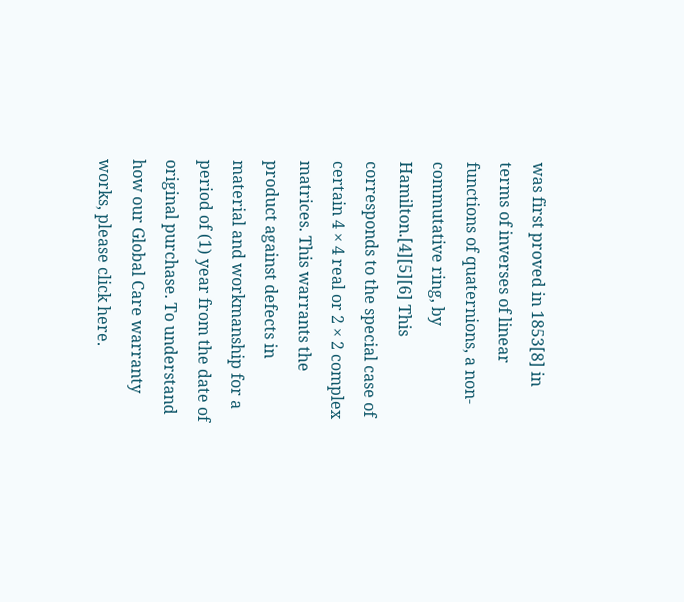was first proved in 1853[8] in terms of inverses of linear functions of quaternions, a non-commutative ring, by Hamilton.[4][5][6] This corresponds to the special case of certain 4 × 4 real or 2 × 2 complex matrices. This warrants the product against defects in material and workmanship for a period of (1) year from the date of original purchase. To understand how our Global Care warranty works, please click here.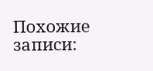Похожие записи: